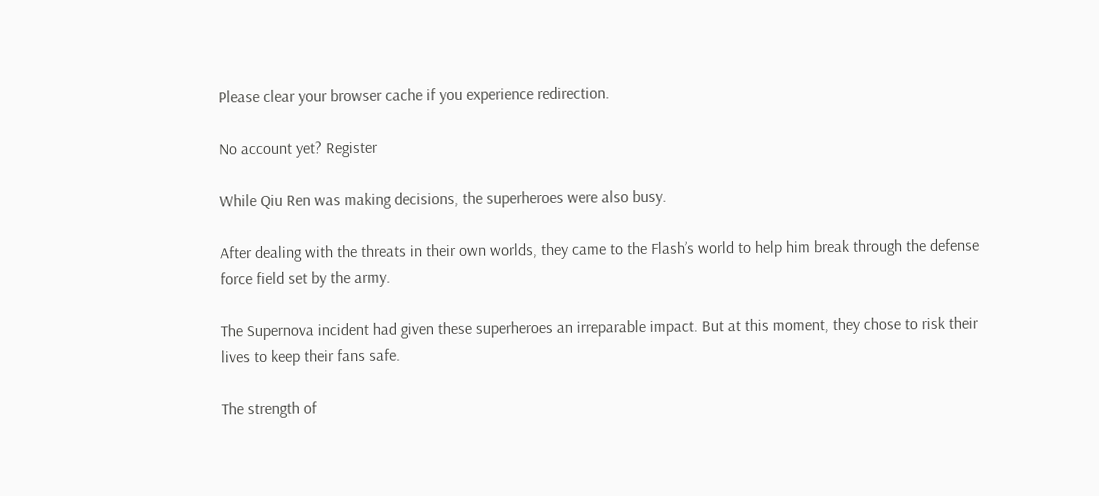Please clear your browser cache if you experience redirection.

No account yet? Register

While Qiu Ren was making decisions, the superheroes were also busy.

After dealing with the threats in their own worlds, they came to the Flash’s world to help him break through the defense force field set by the army.

The Supernova incident had given these superheroes an irreparable impact. But at this moment, they chose to risk their lives to keep their fans safe.

The strength of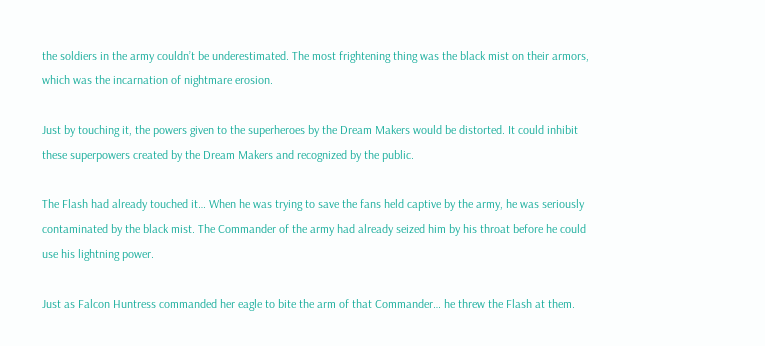the soldiers in the army couldn’t be underestimated. The most frightening thing was the black mist on their armors, which was the incarnation of nightmare erosion.

Just by touching it, the powers given to the superheroes by the Dream Makers would be distorted. It could inhibit these superpowers created by the Dream Makers and recognized by the public.

The Flash had already touched it… When he was trying to save the fans held captive by the army, he was seriously contaminated by the black mist. The Commander of the army had already seized him by his throat before he could use his lightning power.

Just as Falcon Huntress commanded her eagle to bite the arm of that Commander… he threw the Flash at them.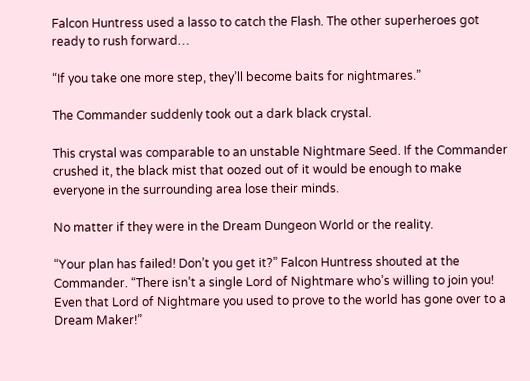Falcon Huntress used a lasso to catch the Flash. The other superheroes got ready to rush forward…

“If you take one more step, they’ll become baits for nightmares.”

The Commander suddenly took out a dark black crystal.

This crystal was comparable to an unstable Nightmare Seed. If the Commander crushed it, the black mist that oozed out of it would be enough to make everyone in the surrounding area lose their minds.

No matter if they were in the Dream Dungeon World or the reality.

“Your plan has failed! Don’t you get it?” Falcon Huntress shouted at the Commander. “There isn’t a single Lord of Nightmare who’s willing to join you! Even that Lord of Nightmare you used to prove to the world has gone over to a Dream Maker!”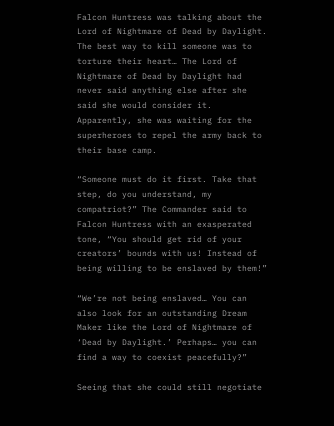Falcon Huntress was talking about the Lord of Nightmare of Dead by Daylight. The best way to kill someone was to torture their heart… The Lord of Nightmare of Dead by Daylight had never said anything else after she said she would consider it. Apparently, she was waiting for the superheroes to repel the army back to their base camp.

“Someone must do it first. Take that step, do you understand, my compatriot?” The Commander said to Falcon Huntress with an exasperated tone, “You should get rid of your creators’ bounds with us! Instead of being willing to be enslaved by them!”

“We’re not being enslaved… You can also look for an outstanding Dream Maker like the Lord of Nightmare of ‘Dead by Daylight.’ Perhaps… you can find a way to coexist peacefully?”

Seeing that she could still negotiate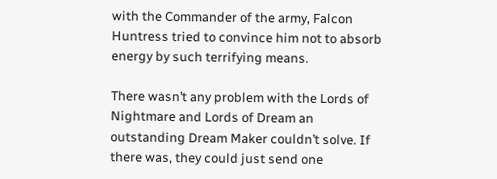with the Commander of the army, Falcon Huntress tried to convince him not to absorb energy by such terrifying means.

There wasn’t any problem with the Lords of Nightmare and Lords of Dream an outstanding Dream Maker couldn’t solve. If there was, they could just send one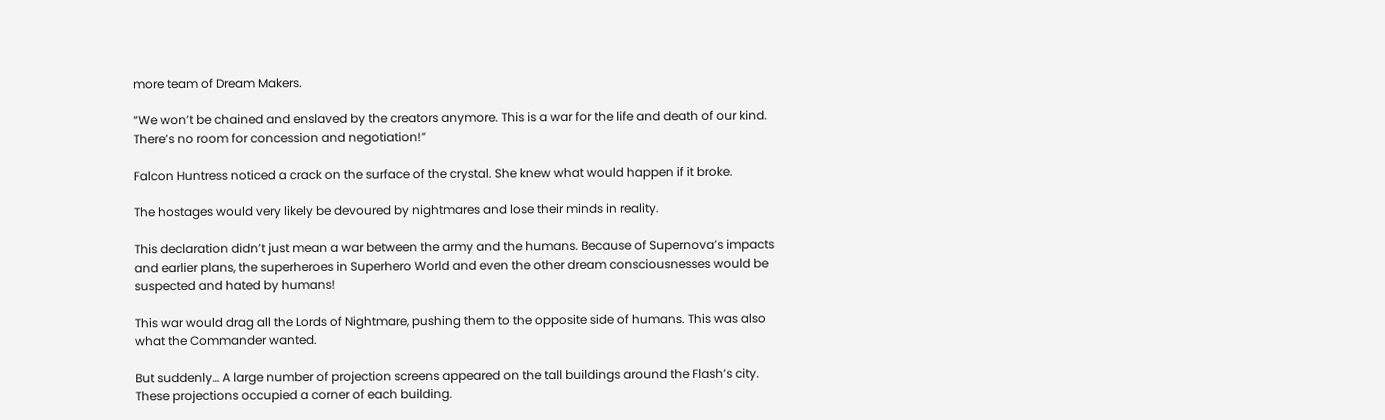more team of Dream Makers.

“We won’t be chained and enslaved by the creators anymore. This is a war for the life and death of our kind. There’s no room for concession and negotiation!”

Falcon Huntress noticed a crack on the surface of the crystal. She knew what would happen if it broke.

The hostages would very likely be devoured by nightmares and lose their minds in reality.

This declaration didn’t just mean a war between the army and the humans. Because of Supernova’s impacts and earlier plans, the superheroes in Superhero World and even the other dream consciousnesses would be suspected and hated by humans!

This war would drag all the Lords of Nightmare, pushing them to the opposite side of humans. This was also what the Commander wanted.

But suddenly… A large number of projection screens appeared on the tall buildings around the Flash’s city. These projections occupied a corner of each building.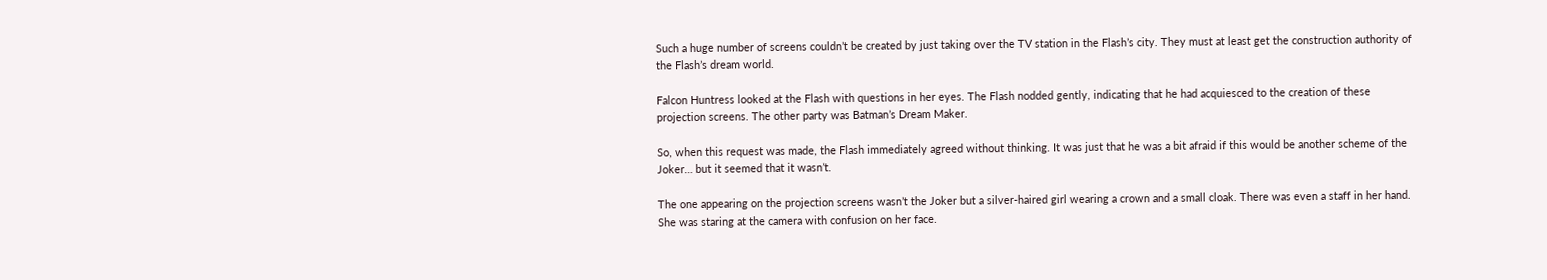Such a huge number of screens couldn’t be created by just taking over the TV station in the Flash’s city. They must at least get the construction authority of the Flash’s dream world.

Falcon Huntress looked at the Flash with questions in her eyes. The Flash nodded gently, indicating that he had acquiesced to the creation of these projection screens. The other party was Batman’s Dream Maker.

So, when this request was made, the Flash immediately agreed without thinking. It was just that he was a bit afraid if this would be another scheme of the Joker… but it seemed that it wasn’t.

The one appearing on the projection screens wasn’t the Joker but a silver-haired girl wearing a crown and a small cloak. There was even a staff in her hand. She was staring at the camera with confusion on her face.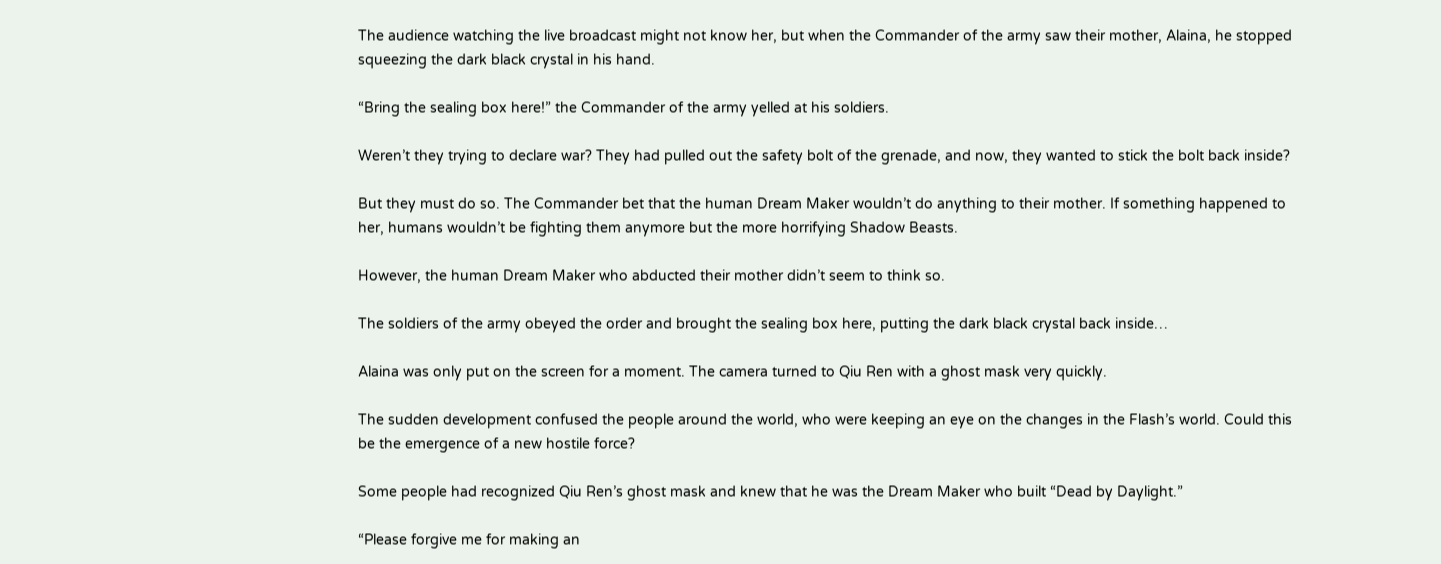The audience watching the live broadcast might not know her, but when the Commander of the army saw their mother, Alaina, he stopped squeezing the dark black crystal in his hand.

“Bring the sealing box here!” the Commander of the army yelled at his soldiers.

Weren’t they trying to declare war? They had pulled out the safety bolt of the grenade, and now, they wanted to stick the bolt back inside?

But they must do so. The Commander bet that the human Dream Maker wouldn’t do anything to their mother. If something happened to her, humans wouldn’t be fighting them anymore but the more horrifying Shadow Beasts.

However, the human Dream Maker who abducted their mother didn’t seem to think so.

The soldiers of the army obeyed the order and brought the sealing box here, putting the dark black crystal back inside…

Alaina was only put on the screen for a moment. The camera turned to Qiu Ren with a ghost mask very quickly.

The sudden development confused the people around the world, who were keeping an eye on the changes in the Flash’s world. Could this be the emergence of a new hostile force?

Some people had recognized Qiu Ren’s ghost mask and knew that he was the Dream Maker who built “Dead by Daylight.”

“Please forgive me for making an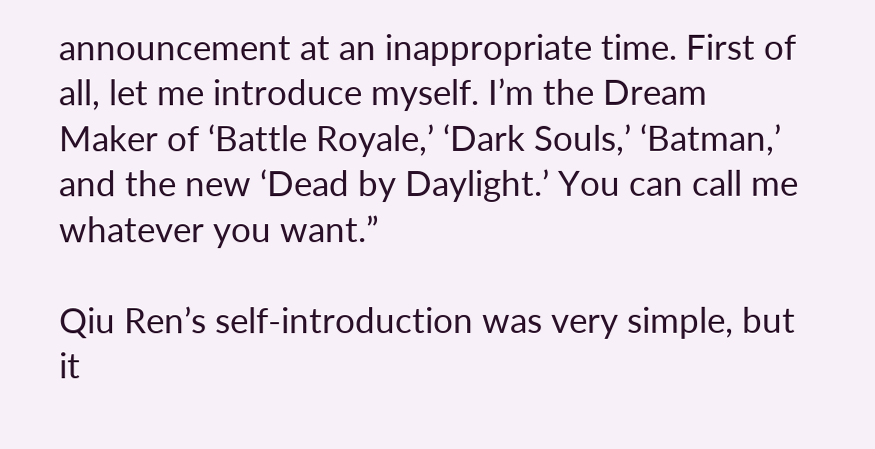announcement at an inappropriate time. First of all, let me introduce myself. I’m the Dream Maker of ‘Battle Royale,’ ‘Dark Souls,’ ‘Batman,’ and the new ‘Dead by Daylight.’ You can call me whatever you want.”

Qiu Ren’s self-introduction was very simple, but it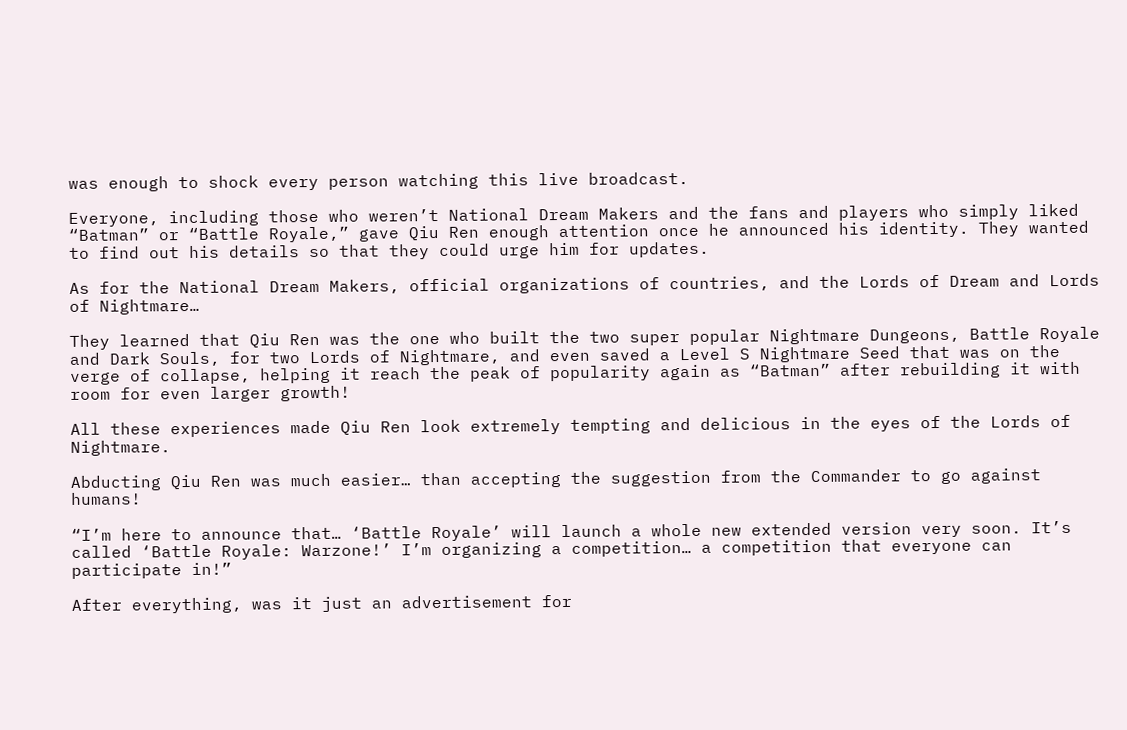was enough to shock every person watching this live broadcast.

Everyone, including those who weren’t National Dream Makers and the fans and players who simply liked “Batman” or “Battle Royale,” gave Qiu Ren enough attention once he announced his identity. They wanted to find out his details so that they could urge him for updates.

As for the National Dream Makers, official organizations of countries, and the Lords of Dream and Lords of Nightmare…

They learned that Qiu Ren was the one who built the two super popular Nightmare Dungeons, Battle Royale and Dark Souls, for two Lords of Nightmare, and even saved a Level S Nightmare Seed that was on the verge of collapse, helping it reach the peak of popularity again as “Batman” after rebuilding it with room for even larger growth!

All these experiences made Qiu Ren look extremely tempting and delicious in the eyes of the Lords of Nightmare.

Abducting Qiu Ren was much easier… than accepting the suggestion from the Commander to go against humans!

“I’m here to announce that… ‘Battle Royale’ will launch a whole new extended version very soon. It’s called ‘Battle Royale: Warzone!’ I’m organizing a competition… a competition that everyone can participate in!”

After everything, was it just an advertisement for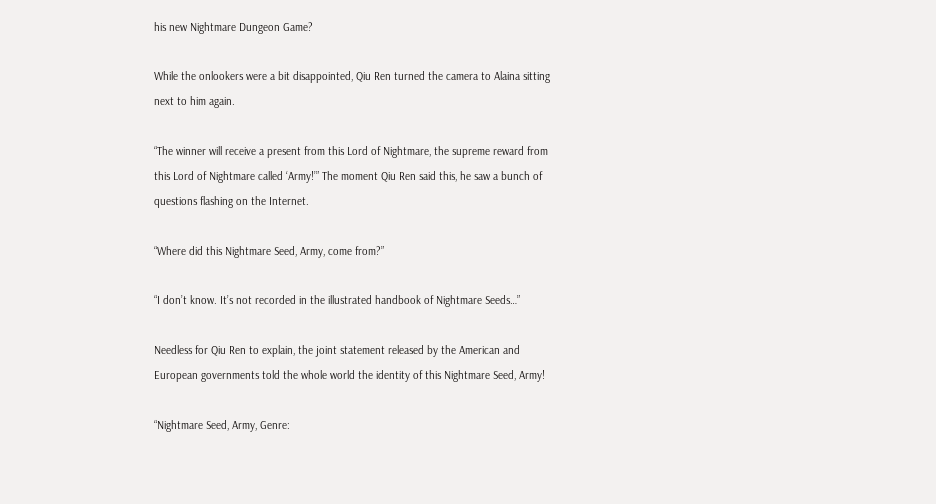his new Nightmare Dungeon Game?

While the onlookers were a bit disappointed, Qiu Ren turned the camera to Alaina sitting next to him again.

“The winner will receive a present from this Lord of Nightmare, the supreme reward from this Lord of Nightmare called ‘Army!’” The moment Qiu Ren said this, he saw a bunch of questions flashing on the Internet.

“Where did this Nightmare Seed, Army, come from?”

“I don’t know. It’s not recorded in the illustrated handbook of Nightmare Seeds…”

Needless for Qiu Ren to explain, the joint statement released by the American and European governments told the whole world the identity of this Nightmare Seed, Army!

“Nightmare Seed, Army, Genre: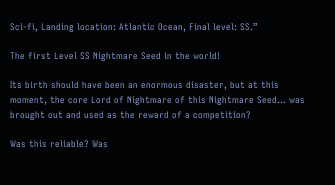Sci-fi, Landing location: Atlantic Ocean, Final level: SS.”

The first Level SS Nightmare Seed in the world!

Its birth should have been an enormous disaster, but at this moment, the core Lord of Nightmare of this Nightmare Seed… was brought out and used as the reward of a competition?

Was this reliable? Was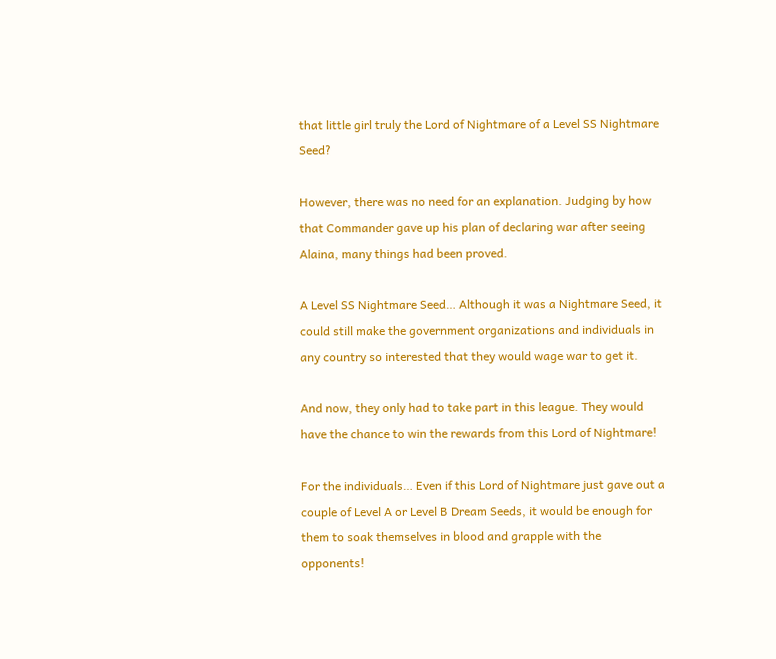that little girl truly the Lord of Nightmare of a Level SS Nightmare Seed?

However, there was no need for an explanation. Judging by how that Commander gave up his plan of declaring war after seeing Alaina, many things had been proved.

A Level SS Nightmare Seed… Although it was a Nightmare Seed, it could still make the government organizations and individuals in any country so interested that they would wage war to get it.

And now, they only had to take part in this league. They would have the chance to win the rewards from this Lord of Nightmare!

For the individuals… Even if this Lord of Nightmare just gave out a couple of Level A or Level B Dream Seeds, it would be enough for them to soak themselves in blood and grapple with the opponents!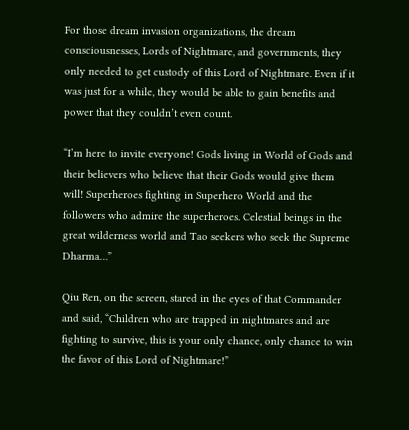For those dream invasion organizations, the dream consciousnesses, Lords of Nightmare, and governments, they only needed to get custody of this Lord of Nightmare. Even if it was just for a while, they would be able to gain benefits and power that they couldn’t even count.

“I’m here to invite everyone! Gods living in World of Gods and their believers who believe that their Gods would give them will! Superheroes fighting in Superhero World and the followers who admire the superheroes. Celestial beings in the great wilderness world and Tao seekers who seek the Supreme Dharma…”

Qiu Ren, on the screen, stared in the eyes of that Commander and said, “Children who are trapped in nightmares and are fighting to survive, this is your only chance, only chance to win the favor of this Lord of Nightmare!”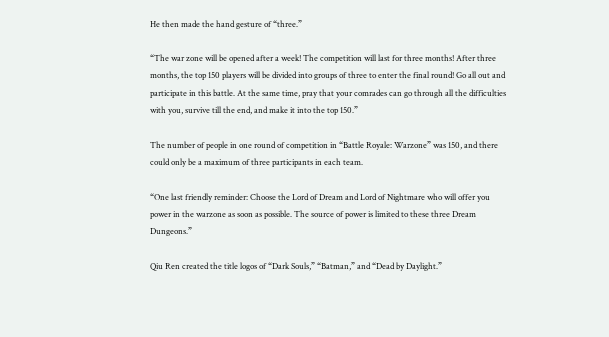He then made the hand gesture of “three.”

“The war zone will be opened after a week! The competition will last for three months! After three months, the top 150 players will be divided into groups of three to enter the final round! Go all out and participate in this battle. At the same time, pray that your comrades can go through all the difficulties with you, survive till the end, and make it into the top 150.”

The number of people in one round of competition in “Battle Royale: Warzone” was 150, and there could only be a maximum of three participants in each team.

“One last friendly reminder: Choose the Lord of Dream and Lord of Nightmare who will offer you power in the warzone as soon as possible. The source of power is limited to these three Dream Dungeons.”

Qiu Ren created the title logos of “Dark Souls,” “Batman,” and “Dead by Daylight.”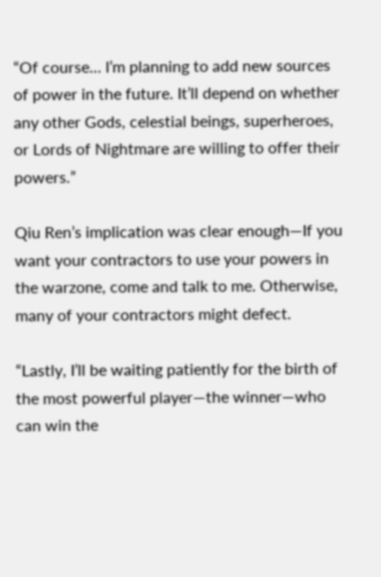“Of course… I’m planning to add new sources of power in the future. It’ll depend on whether any other Gods, celestial beings, superheroes, or Lords of Nightmare are willing to offer their powers.”

Qiu Ren’s implication was clear enough—If you want your contractors to use your powers in the warzone, come and talk to me. Otherwise, many of your contractors might defect.

“Lastly, I’ll be waiting patiently for the birth of the most powerful player—the winner—who can win the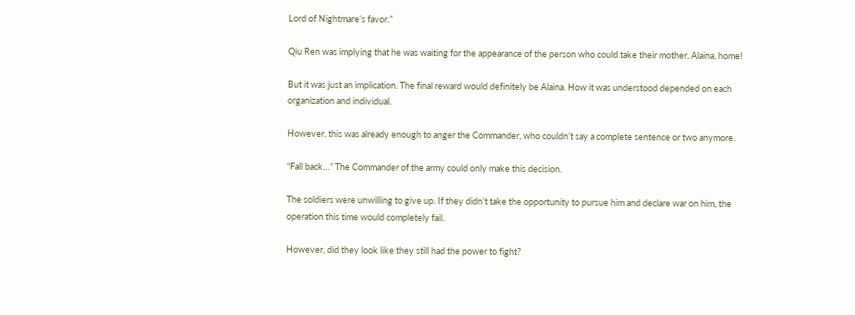Lord of Nightmare’s favor.”

Qiu Ren was implying that he was waiting for the appearance of the person who could take their mother, Alaina, home!

But it was just an implication. The final reward would definitely be Alaina. How it was understood depended on each organization and individual.

However, this was already enough to anger the Commander, who couldn’t say a complete sentence or two anymore.

“Fall back…” The Commander of the army could only make this decision.

The soldiers were unwilling to give up. If they didn’t take the opportunity to pursue him and declare war on him, the operation this time would completely fail.

However, did they look like they still had the power to fight?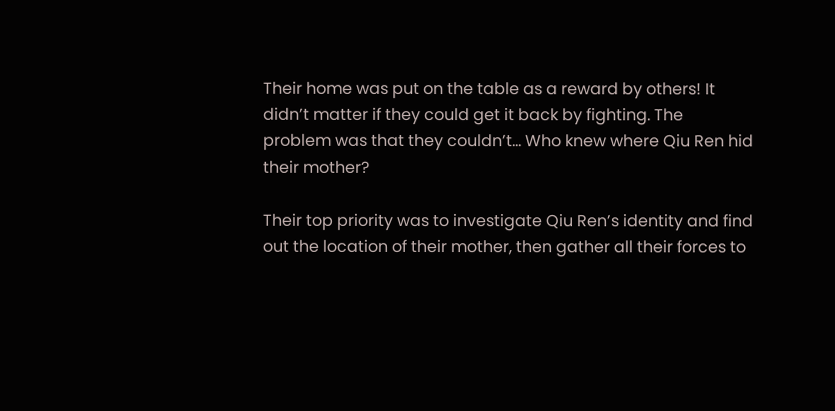Their home was put on the table as a reward by others! It didn’t matter if they could get it back by fighting. The problem was that they couldn’t… Who knew where Qiu Ren hid their mother?

Their top priority was to investigate Qiu Ren’s identity and find out the location of their mother, then gather all their forces to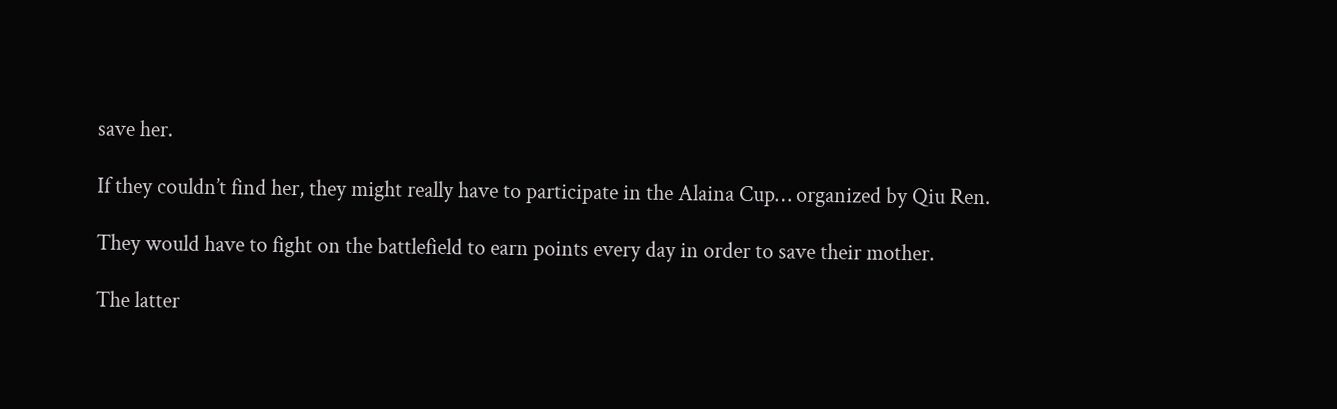save her.

If they couldn’t find her, they might really have to participate in the Alaina Cup… organized by Qiu Ren.

They would have to fight on the battlefield to earn points every day in order to save their mother.

The latter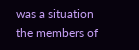was a situation the members of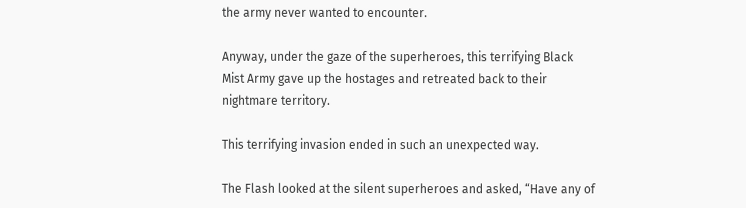the army never wanted to encounter.

Anyway, under the gaze of the superheroes, this terrifying Black Mist Army gave up the hostages and retreated back to their nightmare territory.

This terrifying invasion ended in such an unexpected way.

The Flash looked at the silent superheroes and asked, “Have any of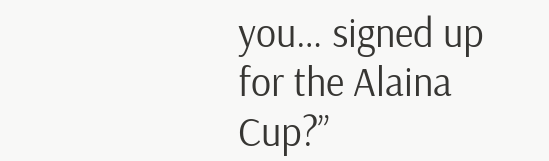you… signed up for the Alaina Cup?”